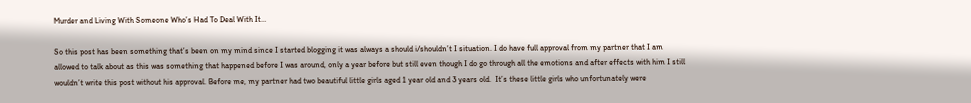Murder and Living With Someone Who’s Had To Deal With It…

So this post has been something that’s been on my mind since I started blogging it was always a should i/shouldn’t I situation. I do have full approval from my partner that I am allowed to talk about as this was something that happened before I was around, only a year before but still even though I do go through all the emotions and after effects with him I still wouldn’t write this post without his approval. Before me, my partner had two beautiful little girls aged 1 year old and 3 years old.  It’s these little girls who unfortunately were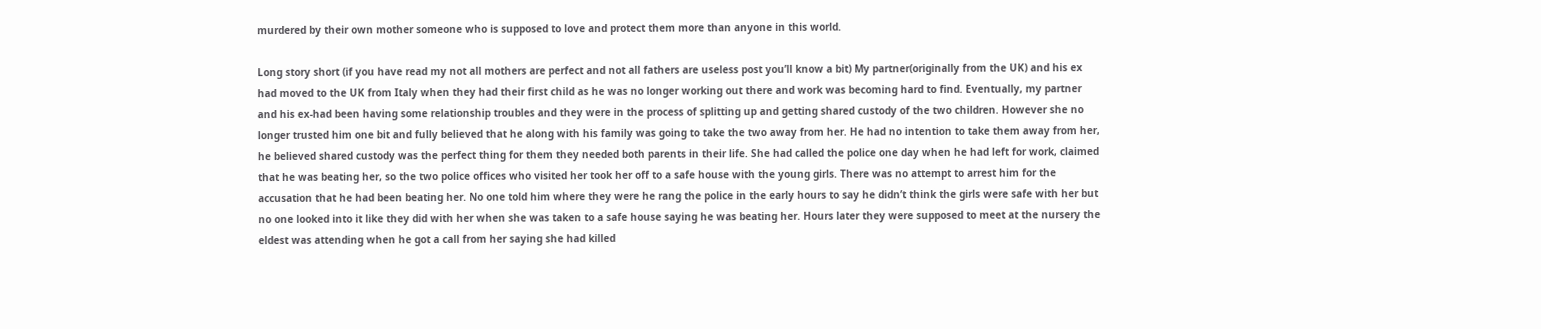murdered by their own mother someone who is supposed to love and protect them more than anyone in this world.

Long story short (if you have read my not all mothers are perfect and not all fathers are useless post you’ll know a bit) My partner(originally from the UK) and his ex had moved to the UK from Italy when they had their first child as he was no longer working out there and work was becoming hard to find. Eventually, my partner and his ex-had been having some relationship troubles and they were in the process of splitting up and getting shared custody of the two children. However she no longer trusted him one bit and fully believed that he along with his family was going to take the two away from her. He had no intention to take them away from her, he believed shared custody was the perfect thing for them they needed both parents in their life. She had called the police one day when he had left for work, claimed that he was beating her, so the two police offices who visited her took her off to a safe house with the young girls. There was no attempt to arrest him for the accusation that he had been beating her. No one told him where they were he rang the police in the early hours to say he didn’t think the girls were safe with her but no one looked into it like they did with her when she was taken to a safe house saying he was beating her. Hours later they were supposed to meet at the nursery the eldest was attending when he got a call from her saying she had killed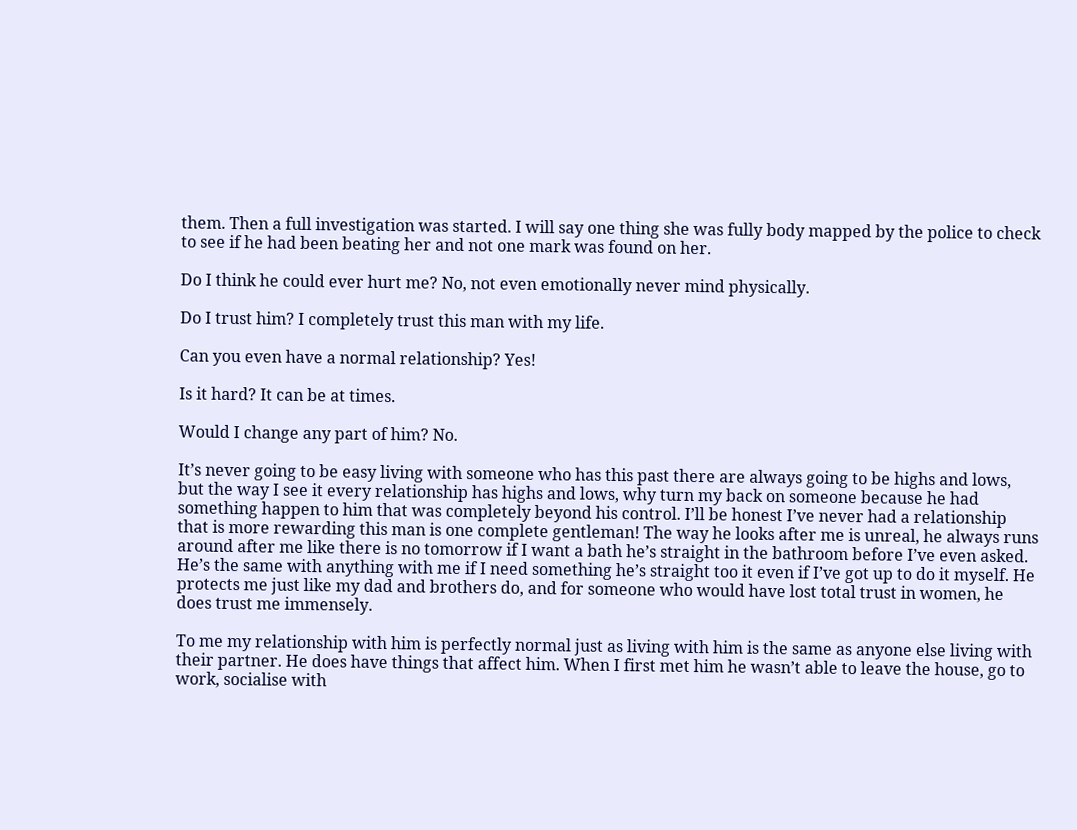them. Then a full investigation was started. I will say one thing she was fully body mapped by the police to check to see if he had been beating her and not one mark was found on her.

Do I think he could ever hurt me? No, not even emotionally never mind physically.

Do I trust him? I completely trust this man with my life.

Can you even have a normal relationship? Yes!

Is it hard? It can be at times.

Would I change any part of him? No.

It’s never going to be easy living with someone who has this past there are always going to be highs and lows, but the way I see it every relationship has highs and lows, why turn my back on someone because he had something happen to him that was completely beyond his control. I’ll be honest I’ve never had a relationship that is more rewarding this man is one complete gentleman! The way he looks after me is unreal, he always runs around after me like there is no tomorrow if I want a bath he’s straight in the bathroom before I’ve even asked. He’s the same with anything with me if I need something he’s straight too it even if I’ve got up to do it myself. He protects me just like my dad and brothers do, and for someone who would have lost total trust in women, he does trust me immensely.

To me my relationship with him is perfectly normal just as living with him is the same as anyone else living with their partner. He does have things that affect him. When I first met him he wasn’t able to leave the house, go to work, socialise with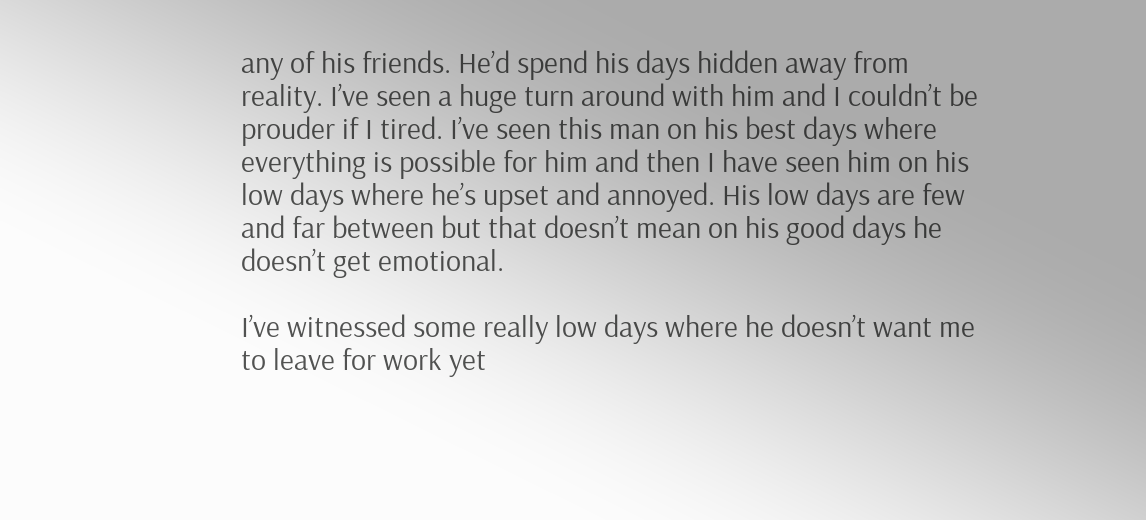any of his friends. He’d spend his days hidden away from reality. I’ve seen a huge turn around with him and I couldn’t be prouder if I tired. I’ve seen this man on his best days where everything is possible for him and then I have seen him on his low days where he’s upset and annoyed. His low days are few and far between but that doesn’t mean on his good days he doesn’t get emotional.

I’ve witnessed some really low days where he doesn’t want me to leave for work yet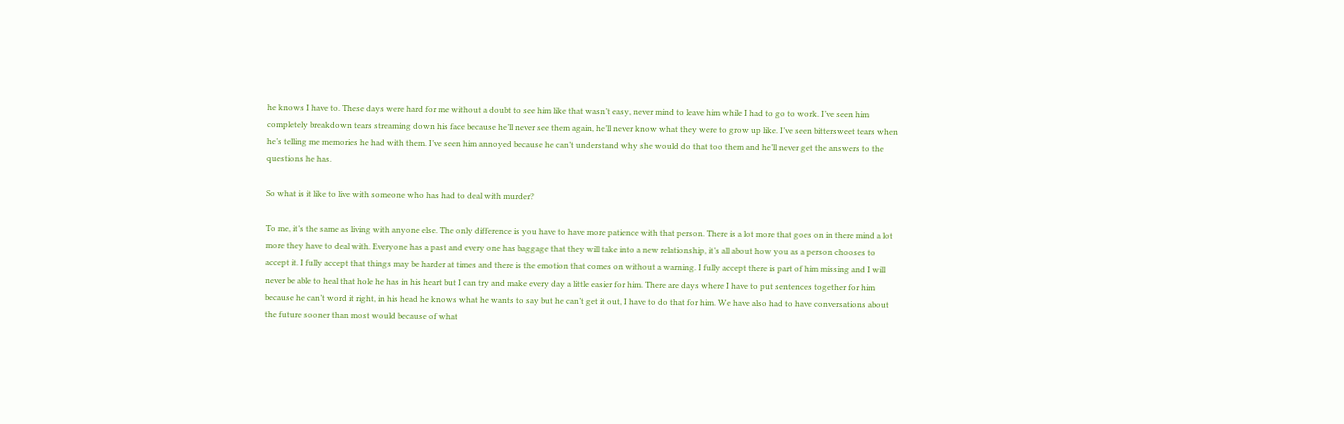he knows I have to. These days were hard for me without a doubt to see him like that wasn’t easy, never mind to leave him while I had to go to work. I’ve seen him completely breakdown tears streaming down his face because he’ll never see them again, he’ll never know what they were to grow up like. I’ve seen bittersweet tears when he’s telling me memories he had with them. I’ve seen him annoyed because he can’t understand why she would do that too them and he’ll never get the answers to the questions he has.

So what is it like to live with someone who has had to deal with murder?

To me, it’s the same as living with anyone else. The only difference is you have to have more patience with that person. There is a lot more that goes on in there mind a lot more they have to deal with. Everyone has a past and every one has baggage that they will take into a new relationship, it’s all about how you as a person chooses to accept it. I fully accept that things may be harder at times and there is the emotion that comes on without a warning. I fully accept there is part of him missing and I will never be able to heal that hole he has in his heart but I can try and make every day a little easier for him. There are days where I have to put sentences together for him because he can’t word it right, in his head he knows what he wants to say but he can’t get it out, I have to do that for him. We have also had to have conversations about the future sooner than most would because of what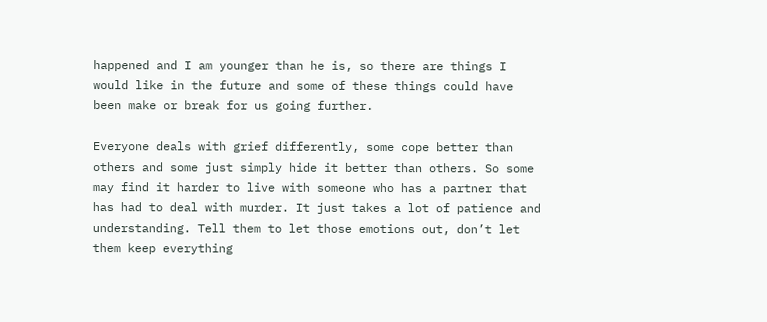happened and I am younger than he is, so there are things I would like in the future and some of these things could have been make or break for us going further.

Everyone deals with grief differently, some cope better than others and some just simply hide it better than others. So some may find it harder to live with someone who has a partner that has had to deal with murder. It just takes a lot of patience and understanding. Tell them to let those emotions out, don’t let them keep everything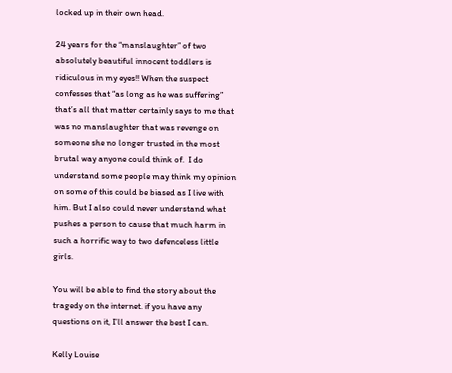locked up in their own head.

24 years for the “manslaughter” of two absolutely beautiful innocent toddlers is ridiculous in my eyes!! When the suspect confesses that “as long as he was suffering” that’s all that matter certainly says to me that was no manslaughter that was revenge on someone she no longer trusted in the most brutal way anyone could think of.  I do understand some people may think my opinion on some of this could be biased as I live with him. But I also could never understand what pushes a person to cause that much harm in such a horrific way to two defenceless little girls.

You will be able to find the story about the tragedy on the internet. if you have any questions on it, I’ll answer the best I can.

Kelly Louise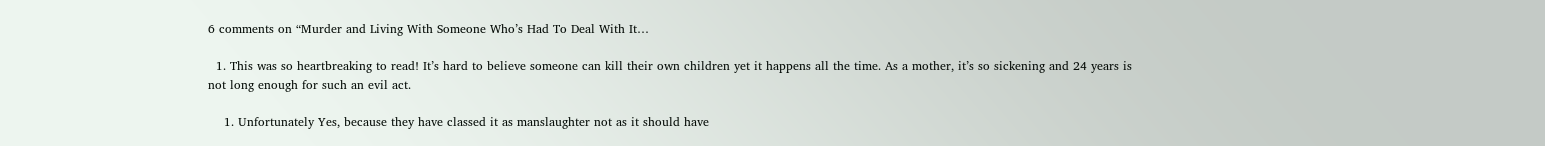6 comments on “Murder and Living With Someone Who’s Had To Deal With It…

  1. This was so heartbreaking to read! It’s hard to believe someone can kill their own children yet it happens all the time. As a mother, it’s so sickening and 24 years is not long enough for such an evil act.

    1. Unfortunately Yes, because they have classed it as manslaughter not as it should have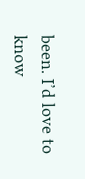been. I’d love to know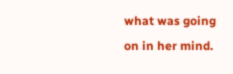what was going on in her mind.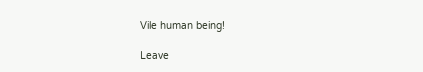Vile human being!

Leave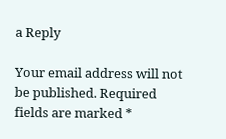a Reply

Your email address will not be published. Required fields are marked *